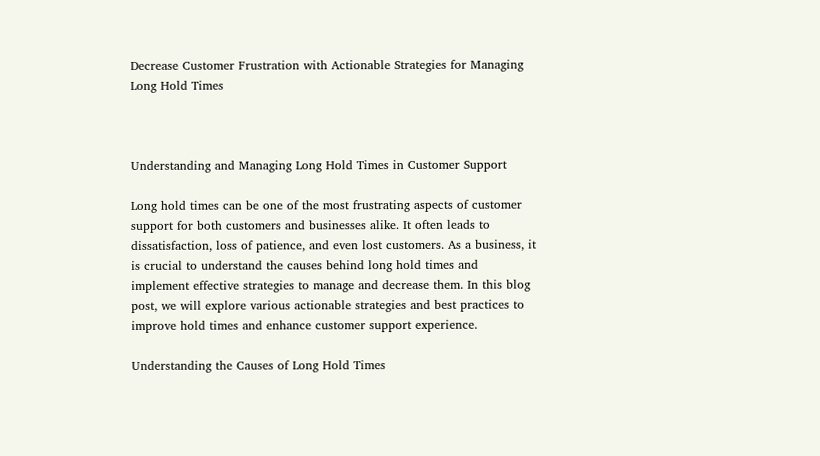Decrease Customer Frustration with Actionable Strategies for Managing Long Hold Times



Understanding and Managing Long Hold Times in Customer Support

Long hold times can be one of the most frustrating aspects of customer support for both customers and businesses alike. It often leads to dissatisfaction, loss of patience, and even lost customers. As a business, it is crucial to understand the causes behind long hold times and implement effective strategies to manage and decrease them. In this blog post, we will explore various actionable strategies and best practices to improve hold times and enhance customer support experience.

Understanding the Causes of Long Hold Times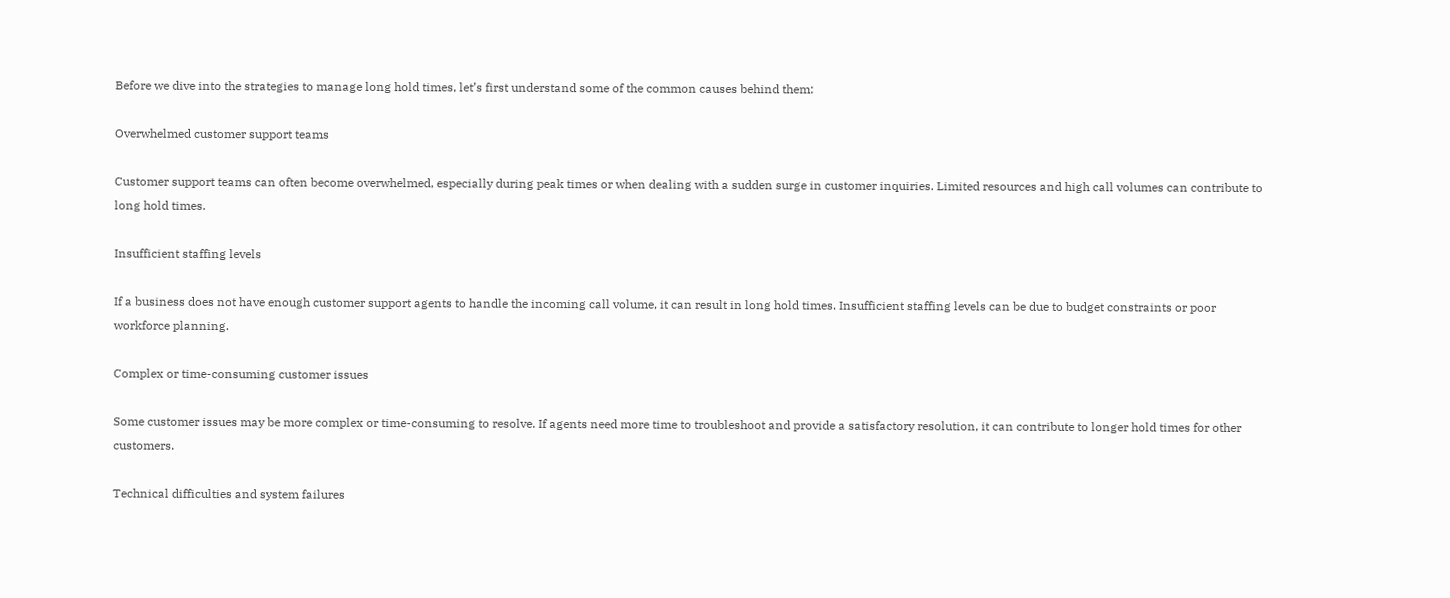Before we dive into the strategies to manage long hold times, let’s first understand some of the common causes behind them:

Overwhelmed customer support teams

Customer support teams can often become overwhelmed, especially during peak times or when dealing with a sudden surge in customer inquiries. Limited resources and high call volumes can contribute to long hold times.

Insufficient staffing levels

If a business does not have enough customer support agents to handle the incoming call volume, it can result in long hold times. Insufficient staffing levels can be due to budget constraints or poor workforce planning.

Complex or time-consuming customer issues

Some customer issues may be more complex or time-consuming to resolve. If agents need more time to troubleshoot and provide a satisfactory resolution, it can contribute to longer hold times for other customers.

Technical difficulties and system failures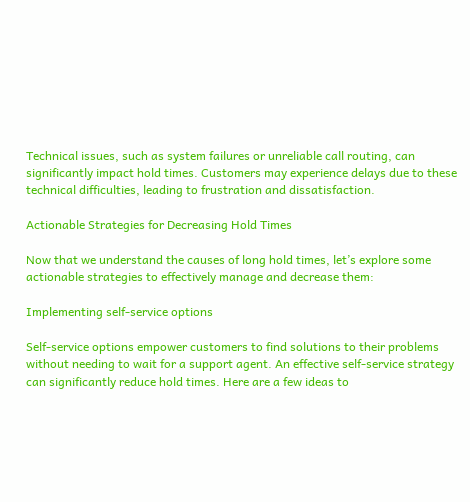Technical issues, such as system failures or unreliable call routing, can significantly impact hold times. Customers may experience delays due to these technical difficulties, leading to frustration and dissatisfaction.

Actionable Strategies for Decreasing Hold Times

Now that we understand the causes of long hold times, let’s explore some actionable strategies to effectively manage and decrease them:

Implementing self-service options

Self-service options empower customers to find solutions to their problems without needing to wait for a support agent. An effective self-service strategy can significantly reduce hold times. Here are a few ideas to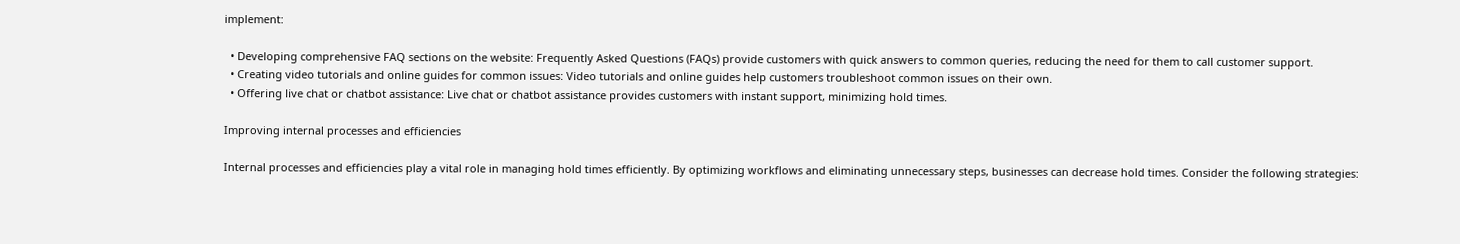implement:

  • Developing comprehensive FAQ sections on the website: Frequently Asked Questions (FAQs) provide customers with quick answers to common queries, reducing the need for them to call customer support.
  • Creating video tutorials and online guides for common issues: Video tutorials and online guides help customers troubleshoot common issues on their own.
  • Offering live chat or chatbot assistance: Live chat or chatbot assistance provides customers with instant support, minimizing hold times.

Improving internal processes and efficiencies

Internal processes and efficiencies play a vital role in managing hold times efficiently. By optimizing workflows and eliminating unnecessary steps, businesses can decrease hold times. Consider the following strategies: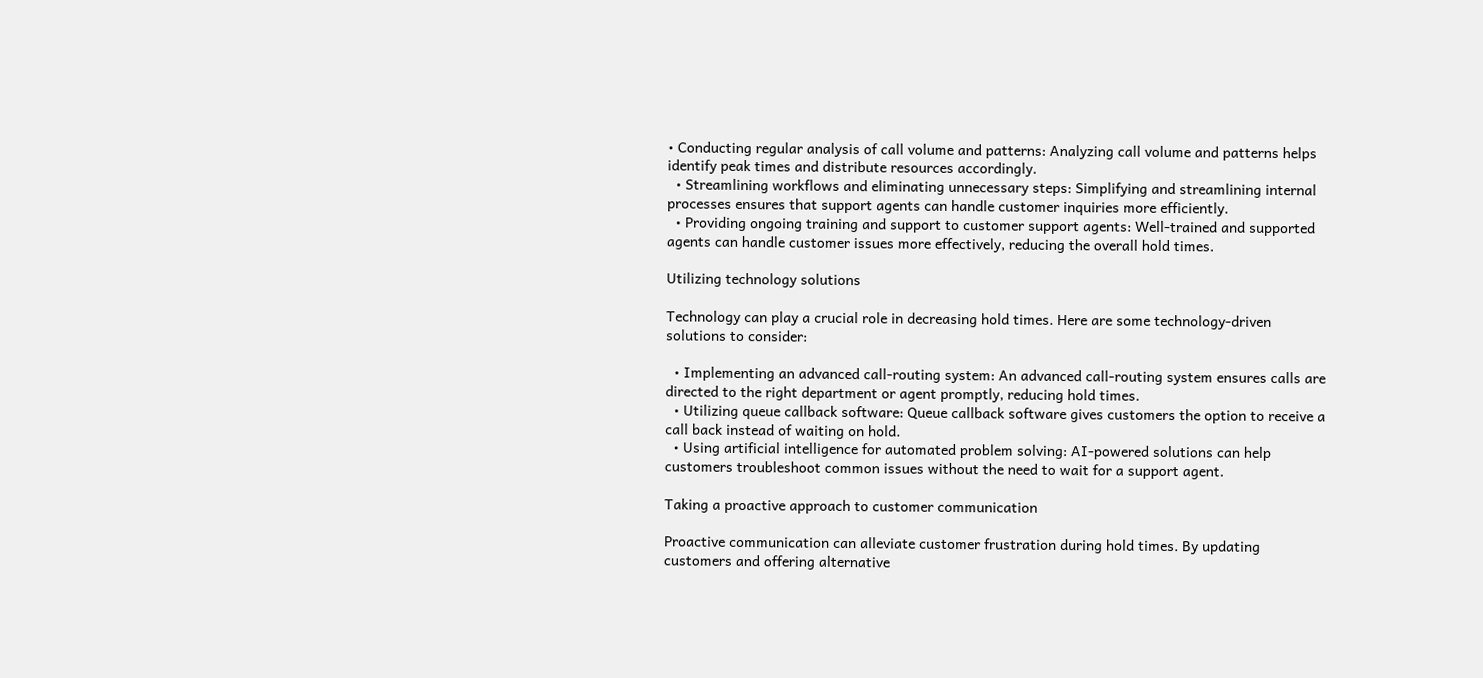• Conducting regular analysis of call volume and patterns: Analyzing call volume and patterns helps identify peak times and distribute resources accordingly.
  • Streamlining workflows and eliminating unnecessary steps: Simplifying and streamlining internal processes ensures that support agents can handle customer inquiries more efficiently.
  • Providing ongoing training and support to customer support agents: Well-trained and supported agents can handle customer issues more effectively, reducing the overall hold times.

Utilizing technology solutions

Technology can play a crucial role in decreasing hold times. Here are some technology-driven solutions to consider:

  • Implementing an advanced call-routing system: An advanced call-routing system ensures calls are directed to the right department or agent promptly, reducing hold times.
  • Utilizing queue callback software: Queue callback software gives customers the option to receive a call back instead of waiting on hold.
  • Using artificial intelligence for automated problem solving: AI-powered solutions can help customers troubleshoot common issues without the need to wait for a support agent.

Taking a proactive approach to customer communication

Proactive communication can alleviate customer frustration during hold times. By updating customers and offering alternative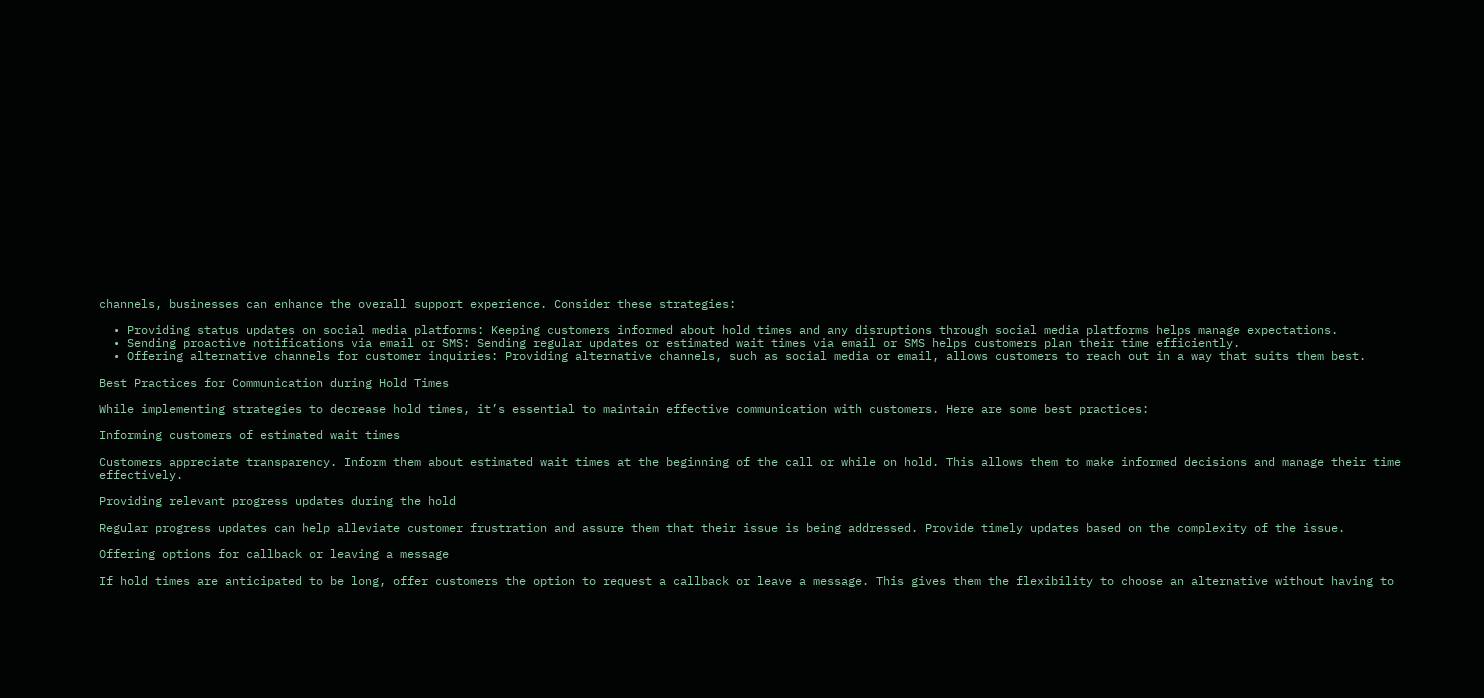channels, businesses can enhance the overall support experience. Consider these strategies:

  • Providing status updates on social media platforms: Keeping customers informed about hold times and any disruptions through social media platforms helps manage expectations.
  • Sending proactive notifications via email or SMS: Sending regular updates or estimated wait times via email or SMS helps customers plan their time efficiently.
  • Offering alternative channels for customer inquiries: Providing alternative channels, such as social media or email, allows customers to reach out in a way that suits them best.

Best Practices for Communication during Hold Times

While implementing strategies to decrease hold times, it’s essential to maintain effective communication with customers. Here are some best practices:

Informing customers of estimated wait times

Customers appreciate transparency. Inform them about estimated wait times at the beginning of the call or while on hold. This allows them to make informed decisions and manage their time effectively.

Providing relevant progress updates during the hold

Regular progress updates can help alleviate customer frustration and assure them that their issue is being addressed. Provide timely updates based on the complexity of the issue.

Offering options for callback or leaving a message

If hold times are anticipated to be long, offer customers the option to request a callback or leave a message. This gives them the flexibility to choose an alternative without having to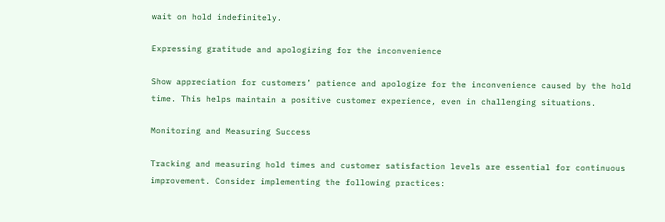wait on hold indefinitely.

Expressing gratitude and apologizing for the inconvenience

Show appreciation for customers’ patience and apologize for the inconvenience caused by the hold time. This helps maintain a positive customer experience, even in challenging situations.

Monitoring and Measuring Success

Tracking and measuring hold times and customer satisfaction levels are essential for continuous improvement. Consider implementing the following practices: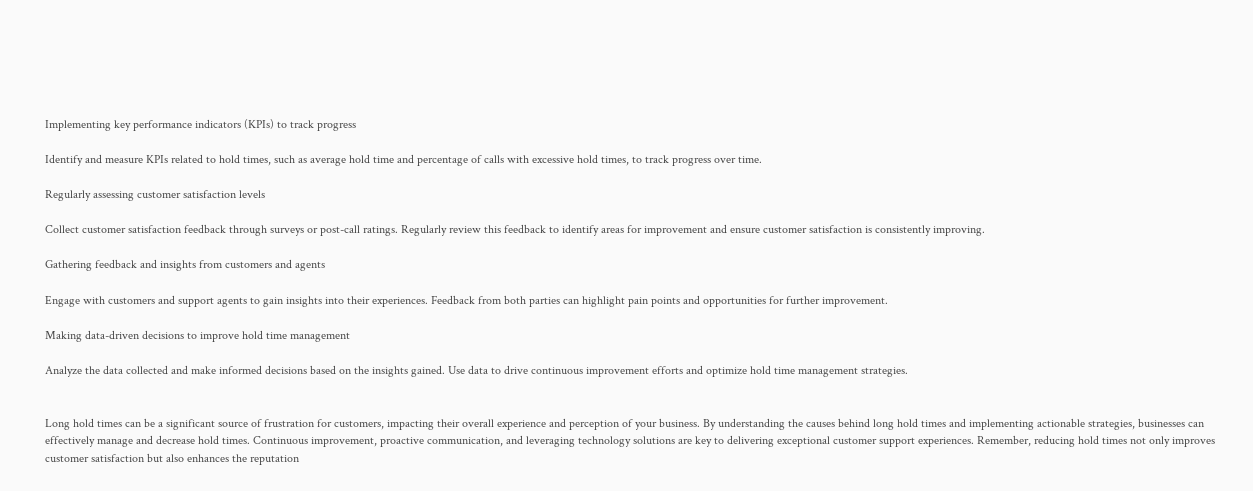Implementing key performance indicators (KPIs) to track progress

Identify and measure KPIs related to hold times, such as average hold time and percentage of calls with excessive hold times, to track progress over time.

Regularly assessing customer satisfaction levels

Collect customer satisfaction feedback through surveys or post-call ratings. Regularly review this feedback to identify areas for improvement and ensure customer satisfaction is consistently improving.

Gathering feedback and insights from customers and agents

Engage with customers and support agents to gain insights into their experiences. Feedback from both parties can highlight pain points and opportunities for further improvement.

Making data-driven decisions to improve hold time management

Analyze the data collected and make informed decisions based on the insights gained. Use data to drive continuous improvement efforts and optimize hold time management strategies.


Long hold times can be a significant source of frustration for customers, impacting their overall experience and perception of your business. By understanding the causes behind long hold times and implementing actionable strategies, businesses can effectively manage and decrease hold times. Continuous improvement, proactive communication, and leveraging technology solutions are key to delivering exceptional customer support experiences. Remember, reducing hold times not only improves customer satisfaction but also enhances the reputation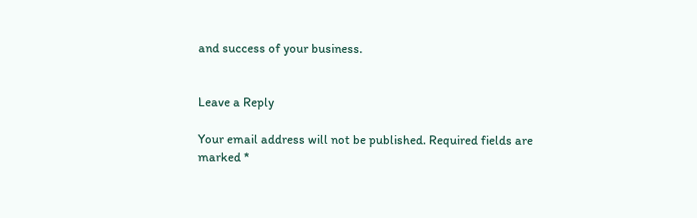and success of your business.


Leave a Reply

Your email address will not be published. Required fields are marked *